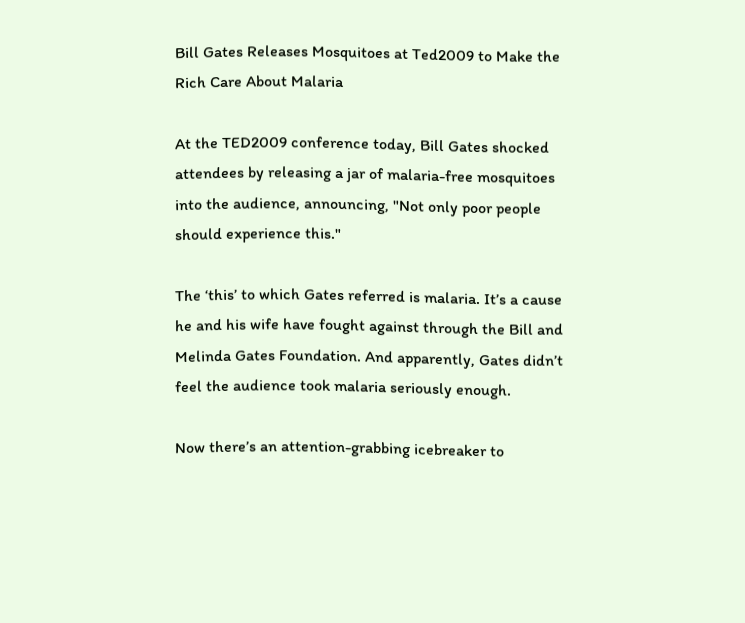Bill Gates Releases Mosquitoes at Ted2009 to Make the Rich Care About Malaria

At the TED2009 conference today, Bill Gates shocked attendees by releasing a jar of malaria-free mosquitoes into the audience, announcing, "Not only poor people should experience this."

The ‘this’ to which Gates referred is malaria. It’s a cause he and his wife have fought against through the Bill and Melinda Gates Foundation. And apparently, Gates didn’t feel the audience took malaria seriously enough.

Now there’s an attention-grabbing icebreaker to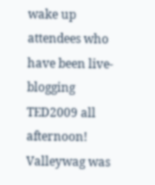wake up attendees who have been live-blogging TED2009 all afternoon! Valleywag was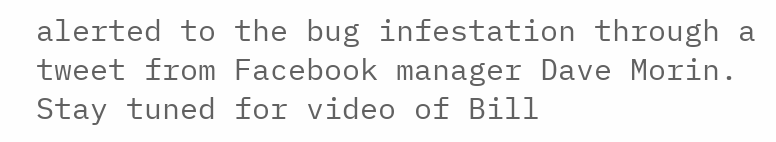alerted to the bug infestation through a tweet from Facebook manager Dave Morin. Stay tuned for video of Bill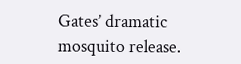Gates’ dramatic mosquito release.